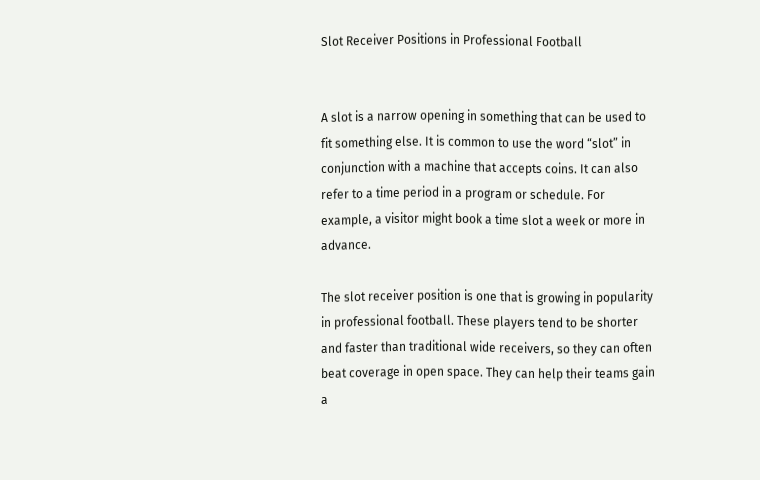Slot Receiver Positions in Professional Football


A slot is a narrow opening in something that can be used to fit something else. It is common to use the word “slot” in conjunction with a machine that accepts coins. It can also refer to a time period in a program or schedule. For example, a visitor might book a time slot a week or more in advance.

The slot receiver position is one that is growing in popularity in professional football. These players tend to be shorter and faster than traditional wide receivers, so they can often beat coverage in open space. They can help their teams gain a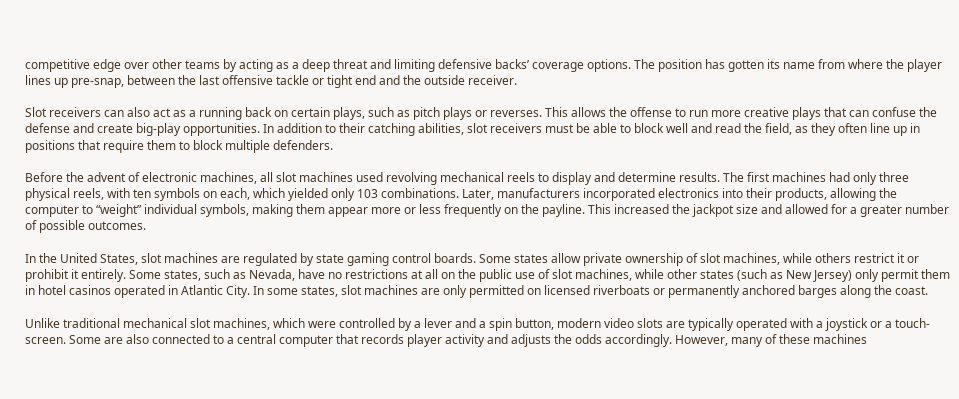competitive edge over other teams by acting as a deep threat and limiting defensive backs’ coverage options. The position has gotten its name from where the player lines up pre-snap, between the last offensive tackle or tight end and the outside receiver.

Slot receivers can also act as a running back on certain plays, such as pitch plays or reverses. This allows the offense to run more creative plays that can confuse the defense and create big-play opportunities. In addition to their catching abilities, slot receivers must be able to block well and read the field, as they often line up in positions that require them to block multiple defenders.

Before the advent of electronic machines, all slot machines used revolving mechanical reels to display and determine results. The first machines had only three physical reels, with ten symbols on each, which yielded only 103 combinations. Later, manufacturers incorporated electronics into their products, allowing the computer to “weight” individual symbols, making them appear more or less frequently on the payline. This increased the jackpot size and allowed for a greater number of possible outcomes.

In the United States, slot machines are regulated by state gaming control boards. Some states allow private ownership of slot machines, while others restrict it or prohibit it entirely. Some states, such as Nevada, have no restrictions at all on the public use of slot machines, while other states (such as New Jersey) only permit them in hotel casinos operated in Atlantic City. In some states, slot machines are only permitted on licensed riverboats or permanently anchored barges along the coast.

Unlike traditional mechanical slot machines, which were controlled by a lever and a spin button, modern video slots are typically operated with a joystick or a touch-screen. Some are also connected to a central computer that records player activity and adjusts the odds accordingly. However, many of these machines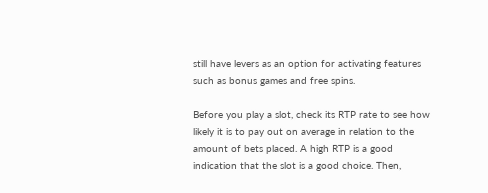still have levers as an option for activating features such as bonus games and free spins.

Before you play a slot, check its RTP rate to see how likely it is to pay out on average in relation to the amount of bets placed. A high RTP is a good indication that the slot is a good choice. Then,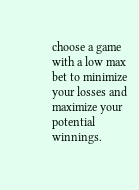choose a game with a low max bet to minimize your losses and maximize your potential winnings.